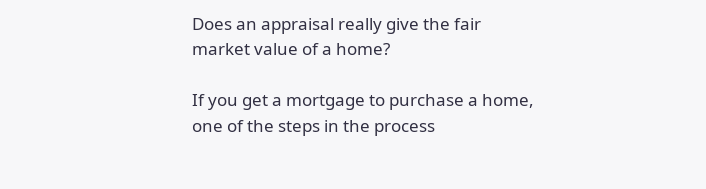Does an appraisal really give the fair market value of a home?

If you get a mortgage to purchase a home, one of the steps in the process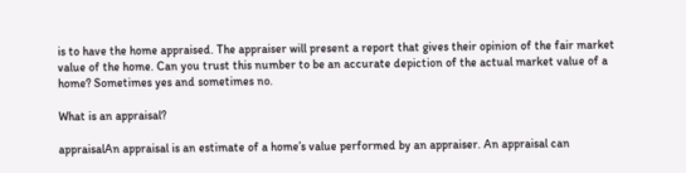is to have the home appraised. The appraiser will present a report that gives their opinion of the fair market value of the home. Can you trust this number to be an accurate depiction of the actual market value of a home? Sometimes yes and sometimes no.

What is an appraisal?

appraisalAn appraisal is an estimate of a home’s value performed by an appraiser. An appraisal can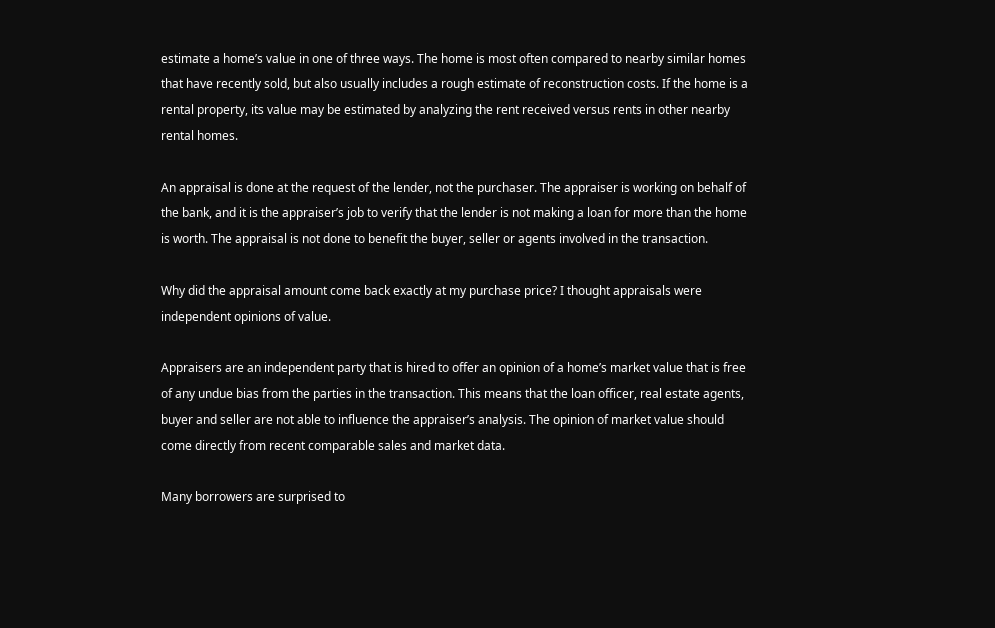estimate a home’s value in one of three ways. The home is most often compared to nearby similar homes that have recently sold, but also usually includes a rough estimate of reconstruction costs. If the home is a rental property, its value may be estimated by analyzing the rent received versus rents in other nearby rental homes.

An appraisal is done at the request of the lender, not the purchaser. The appraiser is working on behalf of the bank, and it is the appraiser’s job to verify that the lender is not making a loan for more than the home is worth. The appraisal is not done to benefit the buyer, seller or agents involved in the transaction.

Why did the appraisal amount come back exactly at my purchase price? I thought appraisals were independent opinions of value.

Appraisers are an independent party that is hired to offer an opinion of a home’s market value that is free of any undue bias from the parties in the transaction. This means that the loan officer, real estate agents, buyer and seller are not able to influence the appraiser’s analysis. The opinion of market value should come directly from recent comparable sales and market data.

Many borrowers are surprised to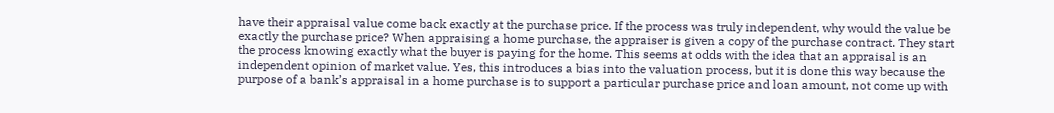have their appraisal value come back exactly at the purchase price. If the process was truly independent, why would the value be exactly the purchase price? When appraising a home purchase, the appraiser is given a copy of the purchase contract. They start the process knowing exactly what the buyer is paying for the home. This seems at odds with the idea that an appraisal is an independent opinion of market value. Yes, this introduces a bias into the valuation process, but it is done this way because the purpose of a bank’s appraisal in a home purchase is to support a particular purchase price and loan amount, not come up with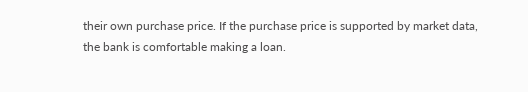their own purchase price. If the purchase price is supported by market data, the bank is comfortable making a loan.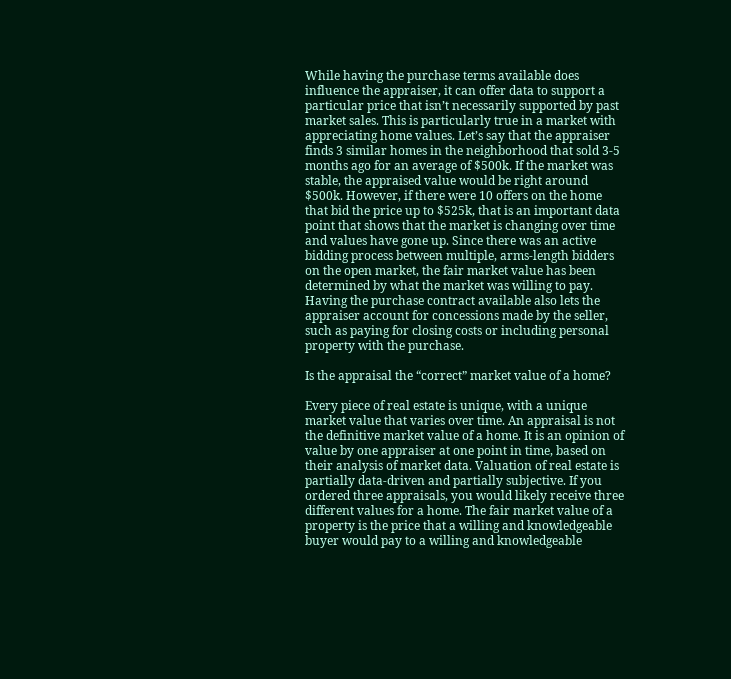While having the purchase terms available does influence the appraiser, it can offer data to support a particular price that isn’t necessarily supported by past market sales. This is particularly true in a market with appreciating home values. Let’s say that the appraiser finds 3 similar homes in the neighborhood that sold 3-5 months ago for an average of $500k. If the market was stable, the appraised value would be right around $500k. However, if there were 10 offers on the home that bid the price up to $525k, that is an important data point that shows that the market is changing over time and values have gone up. Since there was an active bidding process between multiple, arms-length bidders on the open market, the fair market value has been determined by what the market was willing to pay. Having the purchase contract available also lets the appraiser account for concessions made by the seller, such as paying for closing costs or including personal property with the purchase.

Is the appraisal the “correct” market value of a home?

Every piece of real estate is unique, with a unique market value that varies over time. An appraisal is not the definitive market value of a home. It is an opinion of value by one appraiser at one point in time, based on their analysis of market data. Valuation of real estate is partially data-driven and partially subjective. If you ordered three appraisals, you would likely receive three different values for a home. The fair market value of a property is the price that a willing and knowledgeable buyer would pay to a willing and knowledgeable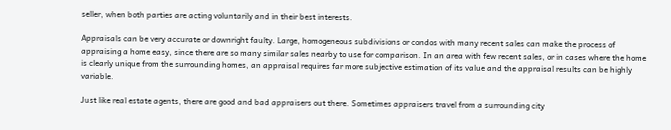seller, when both parties are acting voluntarily and in their best interests.

Appraisals can be very accurate or downright faulty. Large, homogeneous subdivisions or condos with many recent sales can make the process of appraising a home easy, since there are so many similar sales nearby to use for comparison. In an area with few recent sales, or in cases where the home is clearly unique from the surrounding homes, an appraisal requires far more subjective estimation of its value and the appraisal results can be highly variable.

Just like real estate agents, there are good and bad appraisers out there. Sometimes appraisers travel from a surrounding city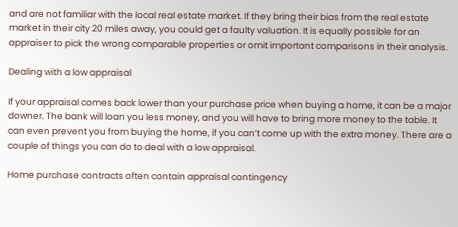and are not familiar with the local real estate market. If they bring their bias from the real estate market in their city 20 miles away, you could get a faulty valuation. It is equally possible for an appraiser to pick the wrong comparable properties or omit important comparisons in their analysis.

Dealing with a low appraisal

If your appraisal comes back lower than your purchase price when buying a home, it can be a major downer. The bank will loan you less money, and you will have to bring more money to the table. It can even prevent you from buying the home, if you can’t come up with the extra money. There are a couple of things you can do to deal with a low appraisal.

Home purchase contracts often contain appraisal contingency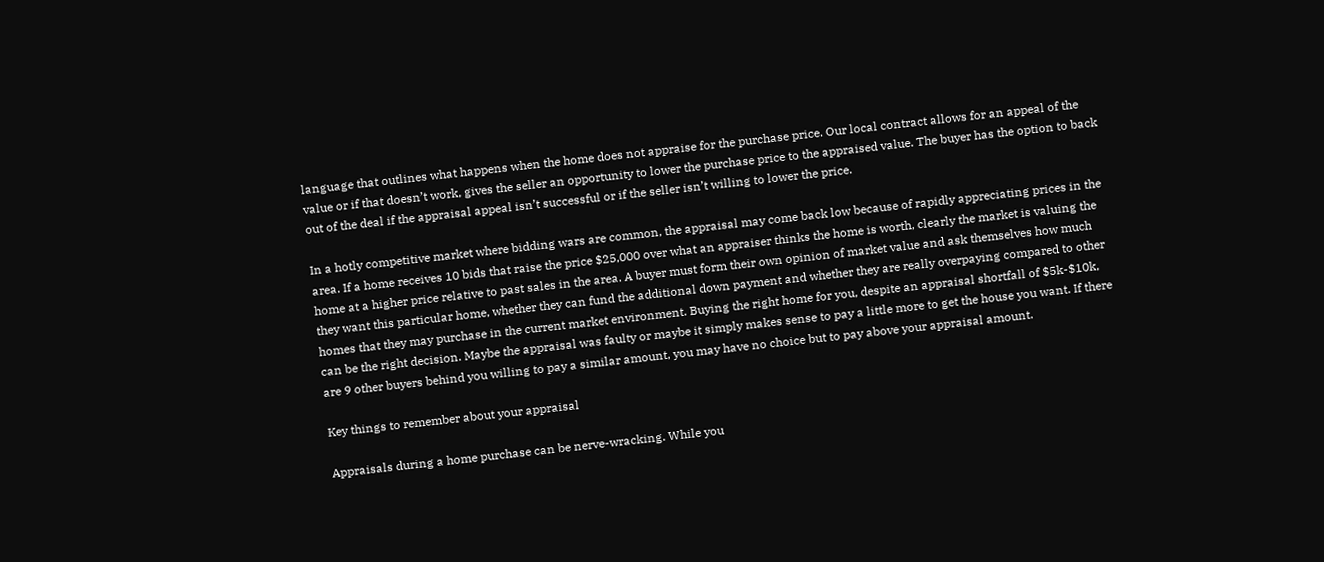language that outlines what happens when the home does not appraise for the purchase price. Our local contract allows for an appeal of the value or if that doesn’t work, gives the seller an opportunity to lower the purchase price to the appraised value. The buyer has the option to back out of the deal if the appraisal appeal isn’t successful or if the seller isn’t willing to lower the price.

In a hotly competitive market where bidding wars are common, the appraisal may come back low because of rapidly appreciating prices in the area. If a home receives 10 bids that raise the price $25,000 over what an appraiser thinks the home is worth, clearly the market is valuing the home at a higher price relative to past sales in the area. A buyer must form their own opinion of market value and ask themselves how much they want this particular home, whether they can fund the additional down payment and whether they are really overpaying compared to other homes that they may purchase in the current market environment. Buying the right home for you, despite an appraisal shortfall of $5k-$10k, can be the right decision. Maybe the appraisal was faulty or maybe it simply makes sense to pay a little more to get the house you want. If there are 9 other buyers behind you willing to pay a similar amount, you may have no choice but to pay above your appraisal amount.

Key things to remember about your appraisal

Appraisals during a home purchase can be nerve-wracking. While you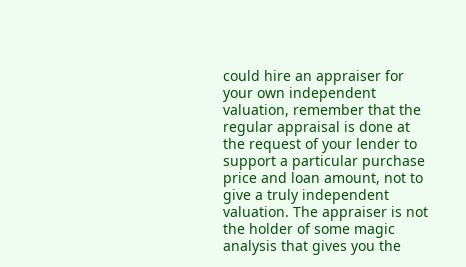could hire an appraiser for your own independent valuation, remember that the regular appraisal is done at the request of your lender to support a particular purchase price and loan amount, not to give a truly independent valuation. The appraiser is not the holder of some magic analysis that gives you the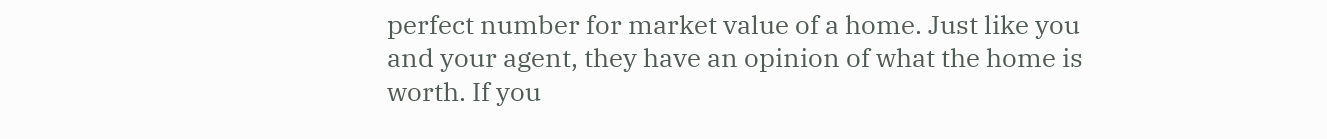perfect number for market value of a home. Just like you and your agent, they have an opinion of what the home is worth. If you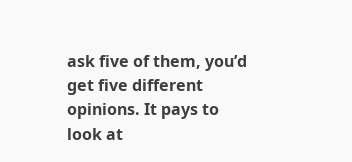ask five of them, you’d get five different opinions. It pays to look at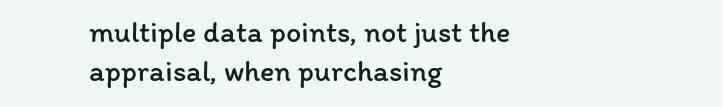multiple data points, not just the appraisal, when purchasing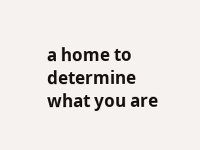a home to determine what you are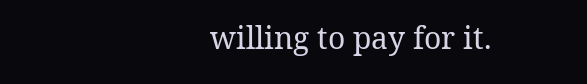willing to pay for it.